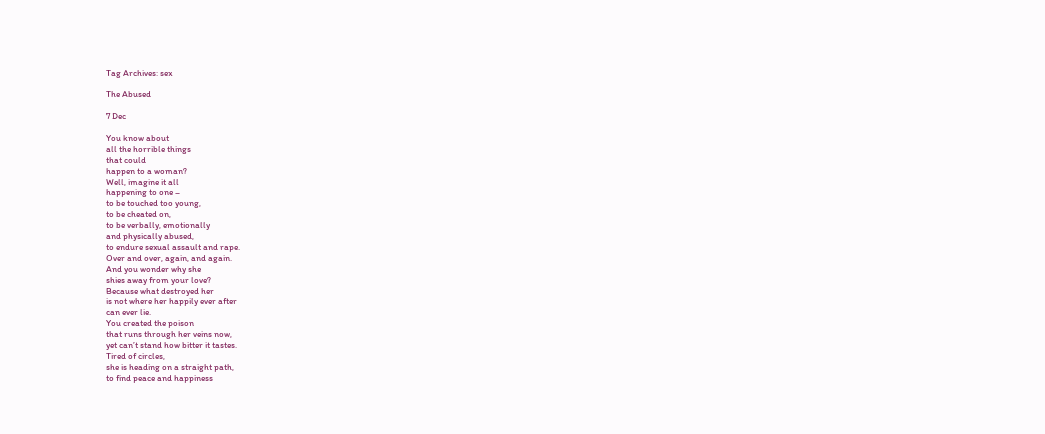Tag Archives: sex

The Abused

7 Dec

You know about
all the horrible things
that could
happen to a woman?
Well, imagine it all
happening to one –
to be touched too young,
to be cheated on,
to be verbally, emotionally
and physically abused,
to endure sexual assault and rape.
Over and over, again, and again.
And you wonder why she
shies away from your love?
Because what destroyed her
is not where her happily ever after
can ever lie.
You created the poison
that runs through her veins now,
yet can’t stand how bitter it tastes.
Tired of circles,
she is heading on a straight path,
to find peace and happiness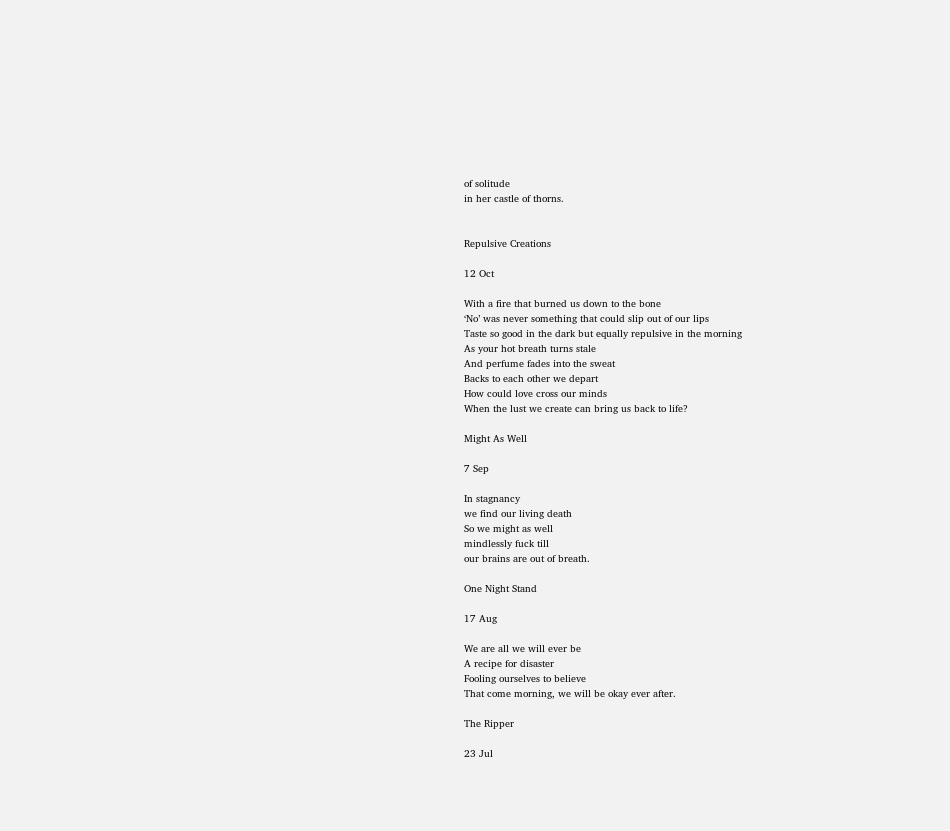of solitude
in her castle of thorns.


Repulsive Creations

12 Oct

With a fire that burned us down to the bone
‘No’ was never something that could slip out of our lips
Taste so good in the dark but equally repulsive in the morning
As your hot breath turns stale
And perfume fades into the sweat
Backs to each other we depart
How could love cross our minds
When the lust we create can bring us back to life?

Might As Well

7 Sep

In stagnancy
we find our living death
So we might as well
mindlessly fuck till
our brains are out of breath.

One Night Stand

17 Aug

We are all we will ever be
A recipe for disaster
Fooling ourselves to believe
That come morning, we will be okay ever after.

The Ripper

23 Jul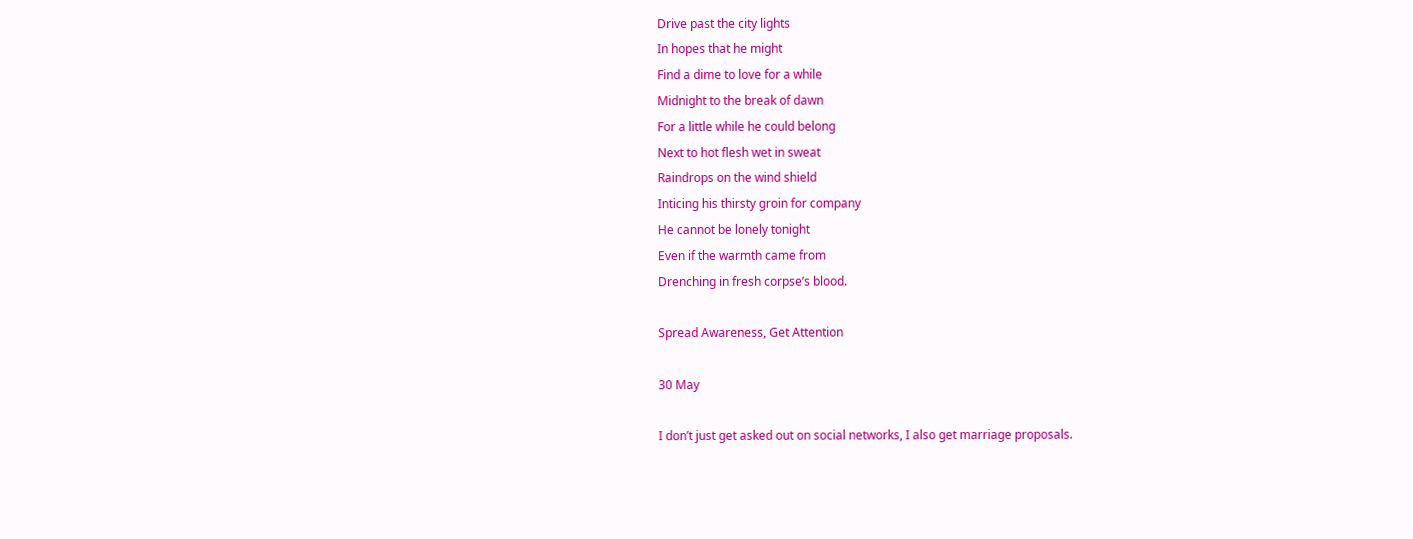Drive past the city lights
In hopes that he might
Find a dime to love for a while
Midnight to the break of dawn
For a little while he could belong
Next to hot flesh wet in sweat
Raindrops on the wind shield
Inticing his thirsty groin for company
He cannot be lonely tonight
Even if the warmth came from
Drenching in fresh corpse’s blood.

Spread Awareness, Get Attention

30 May

I don’t just get asked out on social networks, I also get marriage proposals.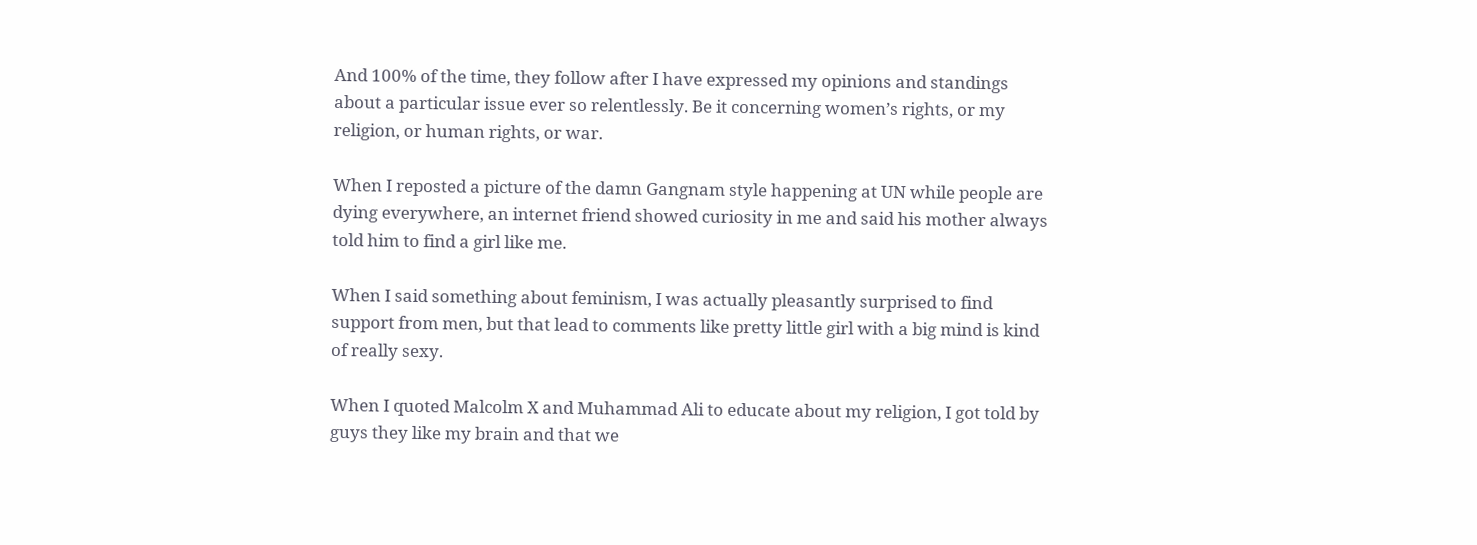And 100% of the time, they follow after I have expressed my opinions and standings about a particular issue ever so relentlessly. Be it concerning women’s rights, or my religion, or human rights, or war.

When I reposted a picture of the damn Gangnam style happening at UN while people are dying everywhere, an internet friend showed curiosity in me and said his mother always told him to find a girl like me.

When I said something about feminism, I was actually pleasantly surprised to find support from men, but that lead to comments like pretty little girl with a big mind is kind of really sexy.

When I quoted Malcolm X and Muhammad Ali to educate about my religion, I got told by guys they like my brain and that we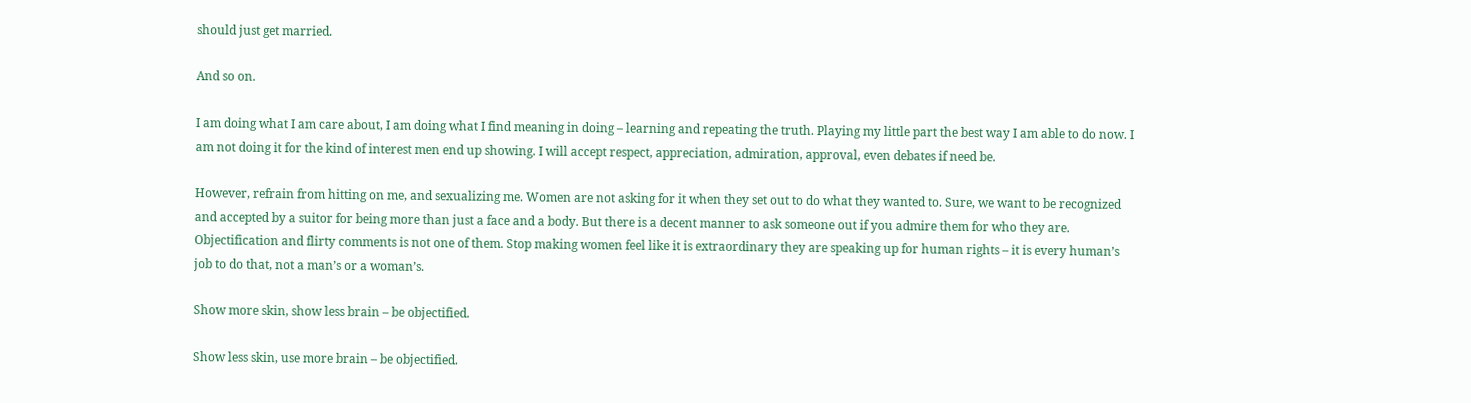should just get married.

And so on.

I am doing what I am care about, I am doing what I find meaning in doing – learning and repeating the truth. Playing my little part the best way I am able to do now. I am not doing it for the kind of interest men end up showing. I will accept respect, appreciation, admiration, approval, even debates if need be.

However, refrain from hitting on me, and sexualizing me. Women are not asking for it when they set out to do what they wanted to. Sure, we want to be recognized and accepted by a suitor for being more than just a face and a body. But there is a decent manner to ask someone out if you admire them for who they are. Objectification and flirty comments is not one of them. Stop making women feel like it is extraordinary they are speaking up for human rights – it is every human’s job to do that, not a man’s or a woman’s.

Show more skin, show less brain – be objectified.

Show less skin, use more brain – be objectified.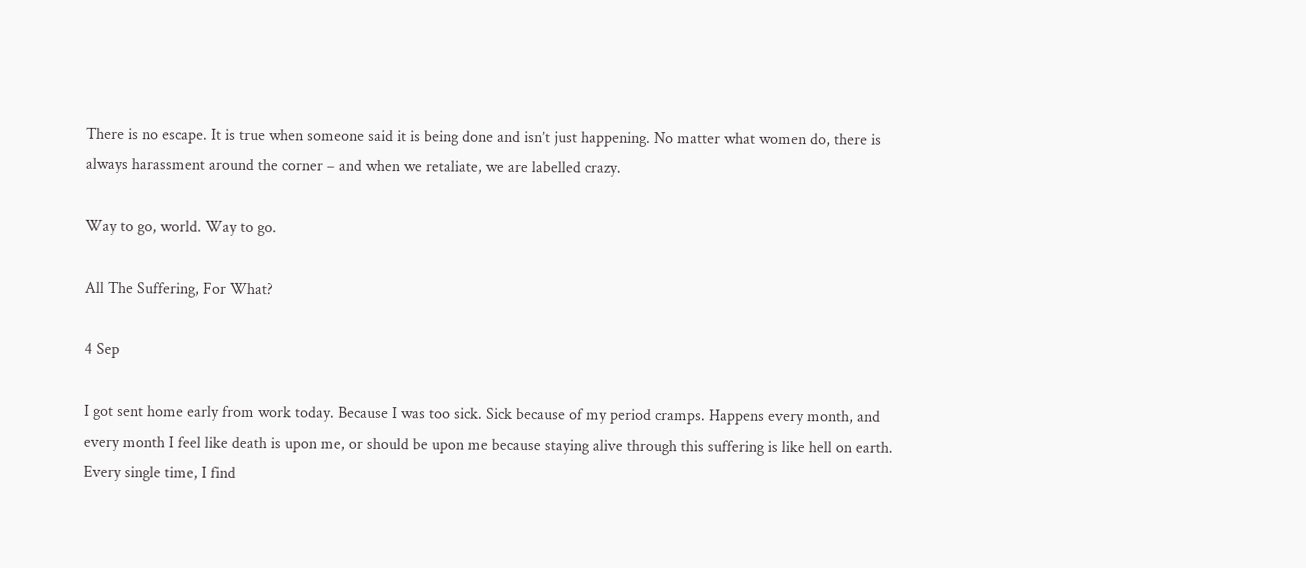There is no escape. It is true when someone said it is being done and isn’t just happening. No matter what women do, there is always harassment around the corner – and when we retaliate, we are labelled crazy.

Way to go, world. Way to go.

All The Suffering, For What?

4 Sep

I got sent home early from work today. Because I was too sick. Sick because of my period cramps. Happens every month, and every month I feel like death is upon me, or should be upon me because staying alive through this suffering is like hell on earth. Every single time, I find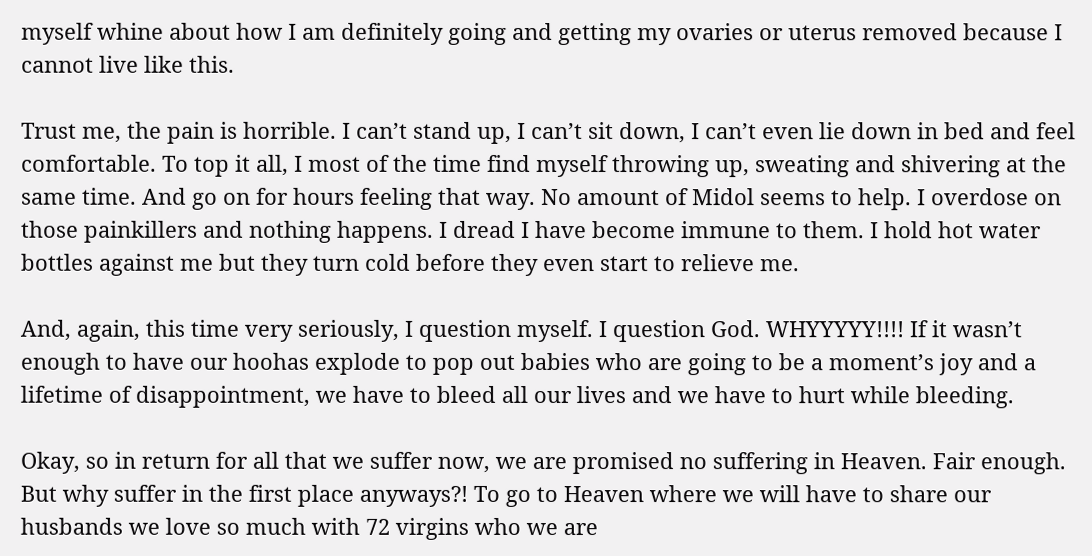myself whine about how I am definitely going and getting my ovaries or uterus removed because I cannot live like this.

Trust me, the pain is horrible. I can’t stand up, I can’t sit down, I can’t even lie down in bed and feel comfortable. To top it all, I most of the time find myself throwing up, sweating and shivering at the same time. And go on for hours feeling that way. No amount of Midol seems to help. I overdose on those painkillers and nothing happens. I dread I have become immune to them. I hold hot water bottles against me but they turn cold before they even start to relieve me.

And, again, this time very seriously, I question myself. I question God. WHYYYYY!!!! If it wasn’t enough to have our hoohas explode to pop out babies who are going to be a moment’s joy and a lifetime of disappointment, we have to bleed all our lives and we have to hurt while bleeding.

Okay, so in return for all that we suffer now, we are promised no suffering in Heaven. Fair enough. But why suffer in the first place anyways?! To go to Heaven where we will have to share our husbands we love so much with 72 virgins who we are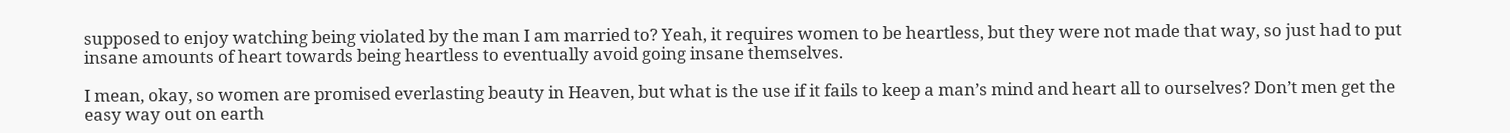supposed to enjoy watching being violated by the man I am married to? Yeah, it requires women to be heartless, but they were not made that way, so just had to put insane amounts of heart towards being heartless to eventually avoid going insane themselves.

I mean, okay, so women are promised everlasting beauty in Heaven, but what is the use if it fails to keep a man’s mind and heart all to ourselves? Don’t men get the easy way out on earth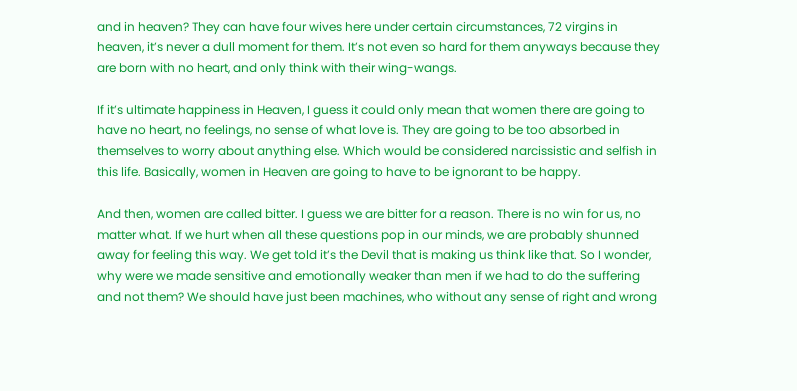and in heaven? They can have four wives here under certain circumstances, 72 virgins in heaven, it’s never a dull moment for them. It’s not even so hard for them anyways because they are born with no heart, and only think with their wing-wangs.

If it’s ultimate happiness in Heaven, I guess it could only mean that women there are going to have no heart, no feelings, no sense of what love is. They are going to be too absorbed in themselves to worry about anything else. Which would be considered narcissistic and selfish in this life. Basically, women in Heaven are going to have to be ignorant to be happy.

And then, women are called bitter. I guess we are bitter for a reason. There is no win for us, no matter what. If we hurt when all these questions pop in our minds, we are probably shunned away for feeling this way. We get told it’s the Devil that is making us think like that. So I wonder, why were we made sensitive and emotionally weaker than men if we had to do the suffering and not them? We should have just been machines, who without any sense of right and wrong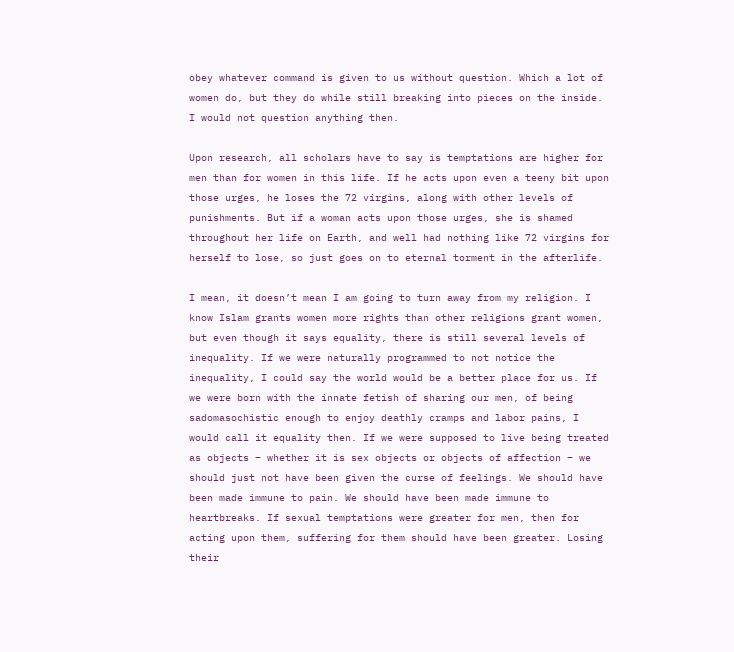obey whatever command is given to us without question. Which a lot of women do, but they do while still breaking into pieces on the inside. I would not question anything then.

Upon research, all scholars have to say is temptations are higher for men than for women in this life. If he acts upon even a teeny bit upon those urges, he loses the 72 virgins, along with other levels of punishments. But if a woman acts upon those urges, she is shamed throughout her life on Earth, and well had nothing like 72 virgins for herself to lose, so just goes on to eternal torment in the afterlife.

I mean, it doesn’t mean I am going to turn away from my religion. I know Islam grants women more rights than other religions grant women, but even though it says equality, there is still several levels of inequality. If we were naturally programmed to not notice the inequality, I could say the world would be a better place for us. If we were born with the innate fetish of sharing our men, of being sadomasochistic enough to enjoy deathly cramps and labor pains, I would call it equality then. If we were supposed to live being treated as objects – whether it is sex objects or objects of affection – we should just not have been given the curse of feelings. We should have been made immune to pain. We should have been made immune to heartbreaks. If sexual temptations were greater for men, then for acting upon them, suffering for them should have been greater. Losing their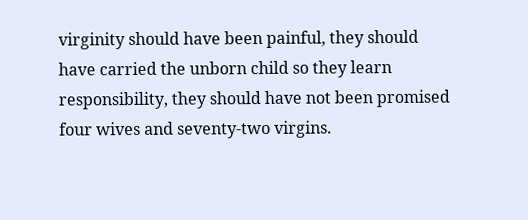virginity should have been painful, they should have carried the unborn child so they learn responsibility, they should have not been promised four wives and seventy-two virgins.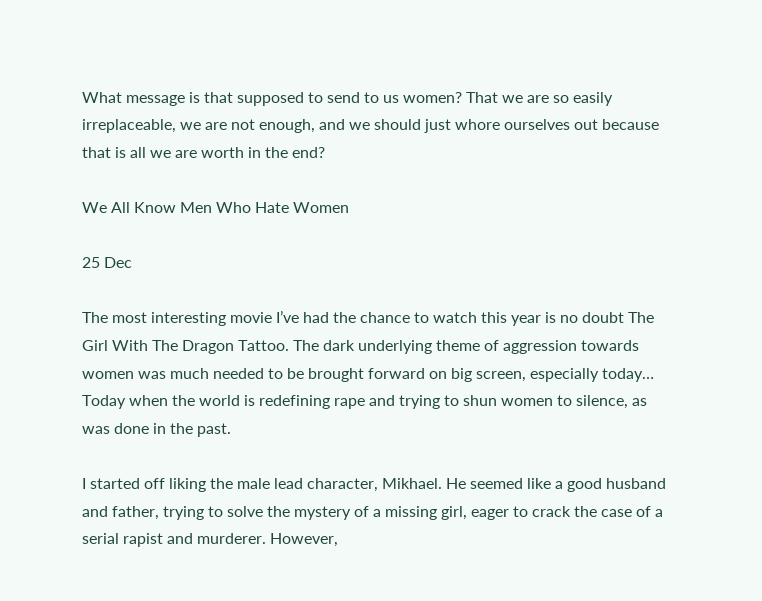What message is that supposed to send to us women? That we are so easily irreplaceable, we are not enough, and we should just whore ourselves out because that is all we are worth in the end?

We All Know Men Who Hate Women

25 Dec

The most interesting movie I’ve had the chance to watch this year is no doubt The Girl With The Dragon Tattoo. The dark underlying theme of aggression towards women was much needed to be brought forward on big screen, especially today… Today when the world is redefining rape and trying to shun women to silence, as was done in the past.

I started off liking the male lead character, Mikhael. He seemed like a good husband and father, trying to solve the mystery of a missing girl, eager to crack the case of a serial rapist and murderer. However,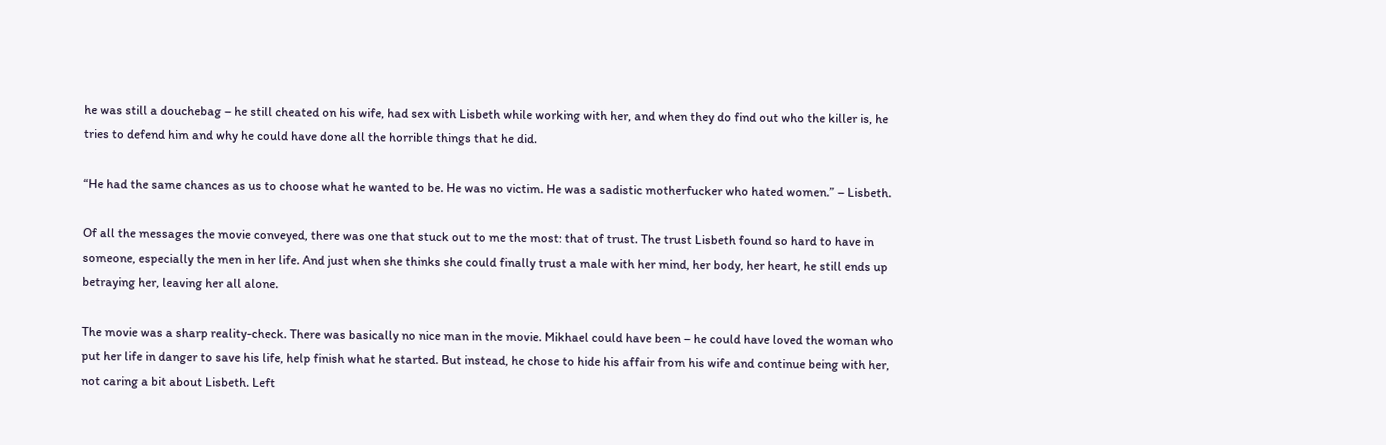he was still a douchebag – he still cheated on his wife, had sex with Lisbeth while working with her, and when they do find out who the killer is, he tries to defend him and why he could have done all the horrible things that he did.

“He had the same chances as us to choose what he wanted to be. He was no victim. He was a sadistic motherfucker who hated women.” – Lisbeth.

Of all the messages the movie conveyed, there was one that stuck out to me the most: that of trust. The trust Lisbeth found so hard to have in someone, especially the men in her life. And just when she thinks she could finally trust a male with her mind, her body, her heart, he still ends up betraying her, leaving her all alone.

The movie was a sharp reality-check. There was basically no nice man in the movie. Mikhael could have been – he could have loved the woman who put her life in danger to save his life, help finish what he started. But instead, he chose to hide his affair from his wife and continue being with her, not caring a bit about Lisbeth. Left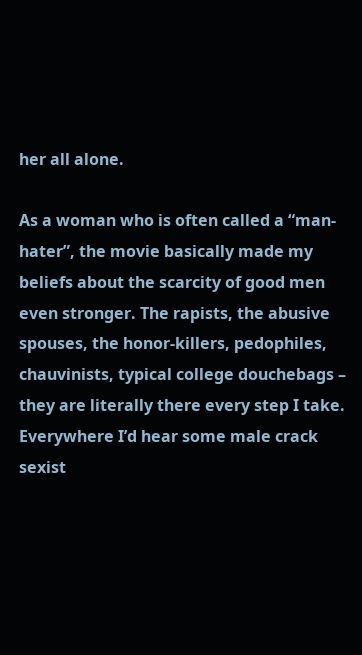her all alone.

As a woman who is often called a “man-hater”, the movie basically made my beliefs about the scarcity of good men even stronger. The rapists, the abusive spouses, the honor-killers, pedophiles, chauvinists, typical college douchebags – they are literally there every step I take. Everywhere I’d hear some male crack sexist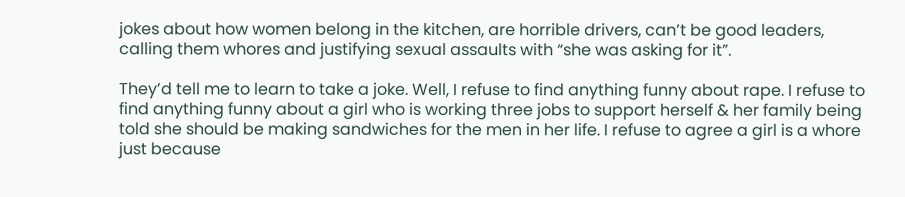jokes about how women belong in the kitchen, are horrible drivers, can’t be good leaders, calling them whores and justifying sexual assaults with “she was asking for it”.

They’d tell me to learn to take a joke. Well, I refuse to find anything funny about rape. I refuse to find anything funny about a girl who is working three jobs to support herself & her family being told she should be making sandwiches for the men in her life. I refuse to agree a girl is a whore just because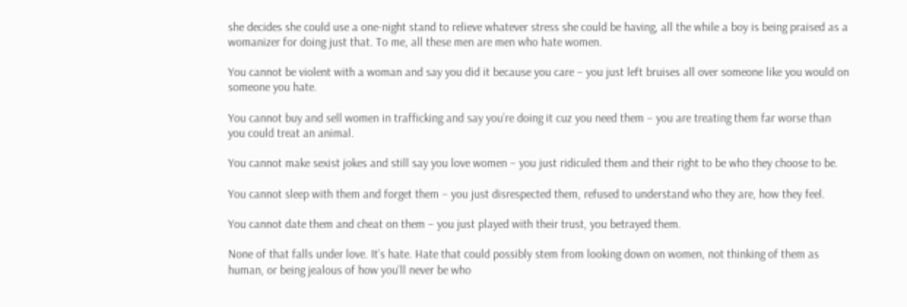she decides she could use a one-night stand to relieve whatever stress she could be having, all the while a boy is being praised as a womanizer for doing just that. To me, all these men are men who hate women.

You cannot be violent with a woman and say you did it because you care – you just left bruises all over someone like you would on someone you hate.

You cannot buy and sell women in trafficking and say you’re doing it cuz you need them – you are treating them far worse than you could treat an animal.

You cannot make sexist jokes and still say you love women – you just ridiculed them and their right to be who they choose to be.

You cannot sleep with them and forget them – you just disrespected them, refused to understand who they are, how they feel.

You cannot date them and cheat on them – you just played with their trust, you betrayed them.

None of that falls under love. It’s hate. Hate that could possibly stem from looking down on women, not thinking of them as human, or being jealous of how you’ll never be who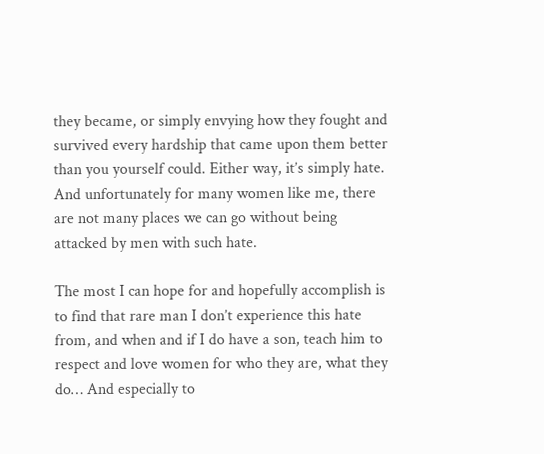they became, or simply envying how they fought and survived every hardship that came upon them better than you yourself could. Either way, it’s simply hate. And unfortunately for many women like me, there are not many places we can go without being attacked by men with such hate.

The most I can hope for and hopefully accomplish is to find that rare man I don’t experience this hate from, and when and if I do have a son, teach him to respect and love women for who they are, what they do… And especially to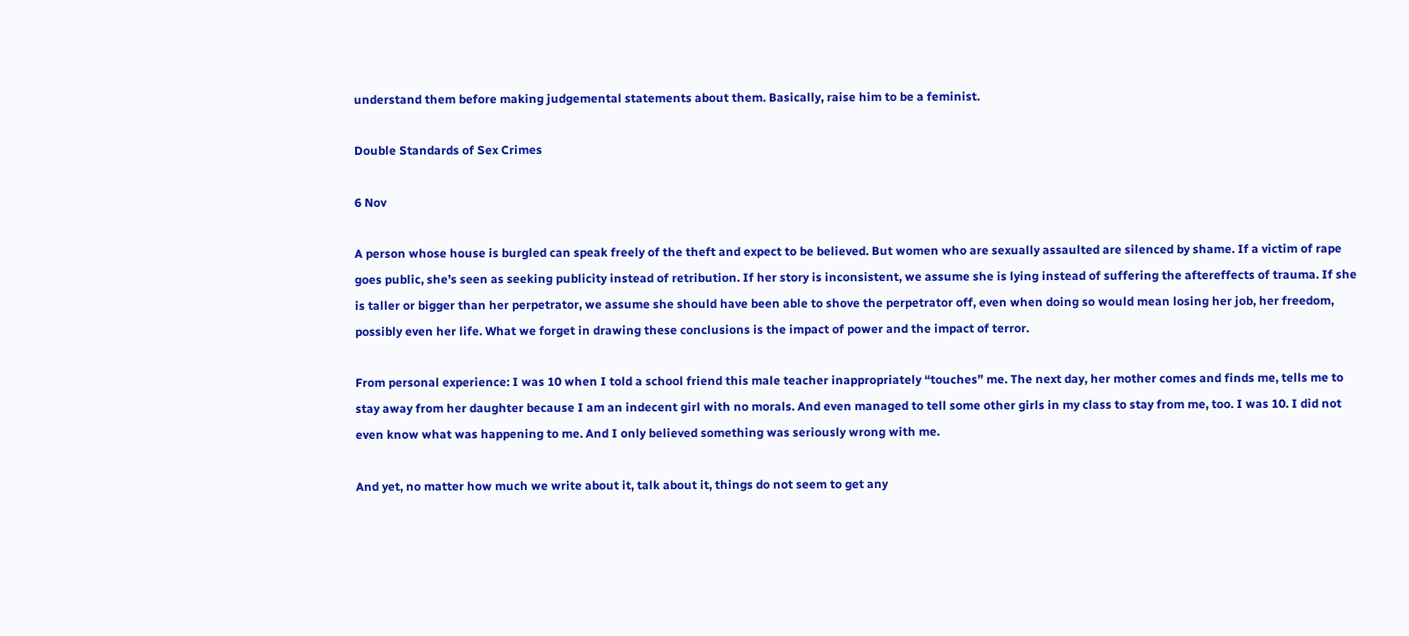understand them before making judgemental statements about them. Basically, raise him to be a feminist.

Double Standards of Sex Crimes

6 Nov

A person whose house is burgled can speak freely of the theft and expect to be believed. But women who are sexually assaulted are silenced by shame. If a victim of rape goes public, she’s seen as seeking publicity instead of retribution. If her story is inconsistent, we assume she is lying instead of suffering the aftereffects of trauma. If she is taller or bigger than her perpetrator, we assume she should have been able to shove the perpetrator off, even when doing so would mean losing her job, her freedom, possibly even her life. What we forget in drawing these conclusions is the impact of power and the impact of terror.

From personal experience: I was 10 when I told a school friend this male teacher inappropriately “touches” me. The next day, her mother comes and finds me, tells me to stay away from her daughter because I am an indecent girl with no morals. And even managed to tell some other girls in my class to stay from me, too. I was 10. I did not even know what was happening to me. And I only believed something was seriously wrong with me.

And yet, no matter how much we write about it, talk about it, things do not seem to get any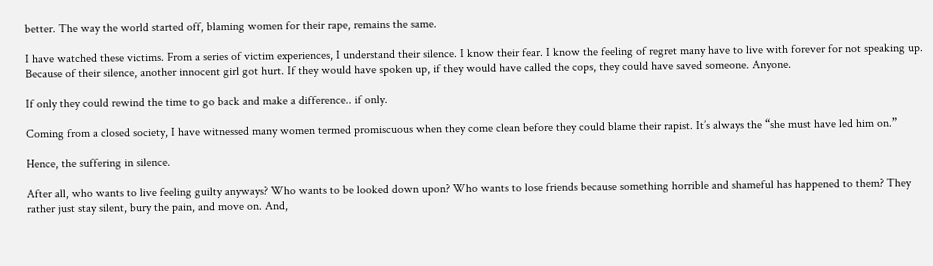better. The way the world started off, blaming women for their rape, remains the same.

I have watched these victims. From a series of victim experiences, I understand their silence. I know their fear. I know the feeling of regret many have to live with forever for not speaking up. Because of their silence, another innocent girl got hurt. If they would have spoken up, if they would have called the cops, they could have saved someone. Anyone.

If only they could rewind the time to go back and make a difference.. if only.

Coming from a closed society, I have witnessed many women termed promiscuous when they come clean before they could blame their rapist. It’s always the “she must have led him on.”

Hence, the suffering in silence.

After all, who wants to live feeling guilty anyways? Who wants to be looked down upon? Who wants to lose friends because something horrible and shameful has happened to them? They rather just stay silent, bury the pain, and move on. And,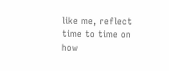like me, reflect time to time on how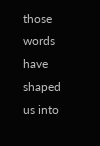those words have shaped us into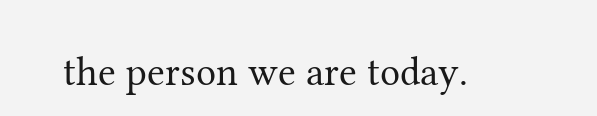the person we are today.